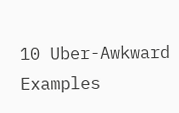10 Uber-Awkward Examples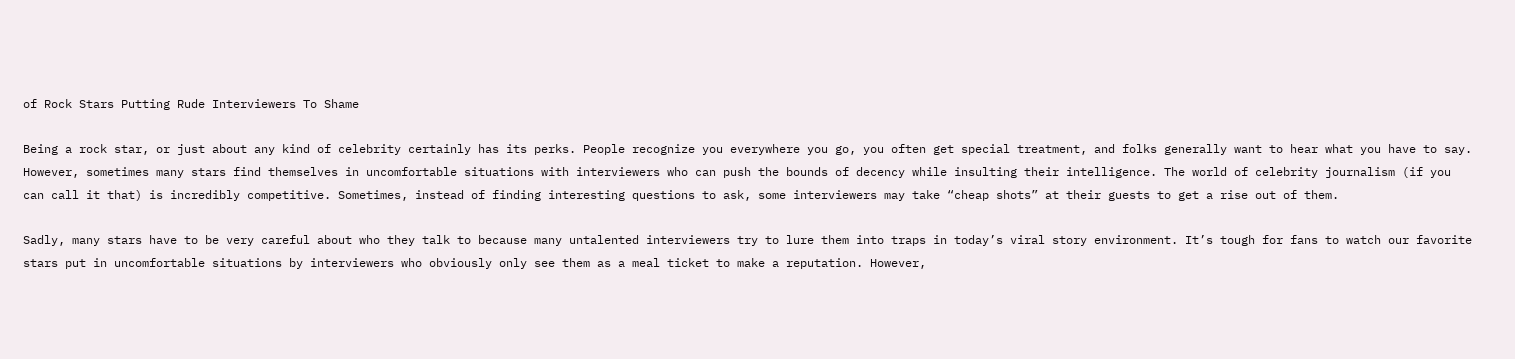of Rock Stars Putting Rude Interviewers To Shame

Being a rock star, or just about any kind of celebrity certainly has its perks. People recognize you everywhere you go, you often get special treatment, and folks generally want to hear what you have to say. However, sometimes many stars find themselves in uncomfortable situations with interviewers who can push the bounds of decency while insulting their intelligence. The world of celebrity journalism (if you can call it that) is incredibly competitive. Sometimes, instead of finding interesting questions to ask, some interviewers may take “cheap shots” at their guests to get a rise out of them.

Sadly, many stars have to be very careful about who they talk to because many untalented interviewers try to lure them into traps in today’s viral story environment. It’s tough for fans to watch our favorite stars put in uncomfortable situations by interviewers who obviously only see them as a meal ticket to make a reputation. However,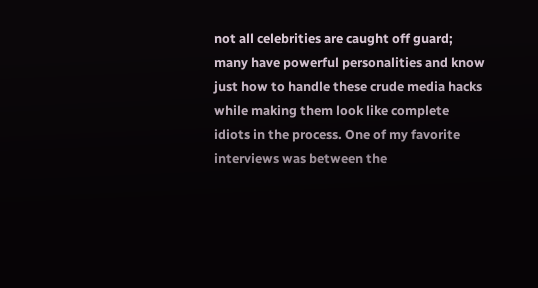not all celebrities are caught off guard; many have powerful personalities and know just how to handle these crude media hacks while making them look like complete idiots in the process. One of my favorite interviews was between the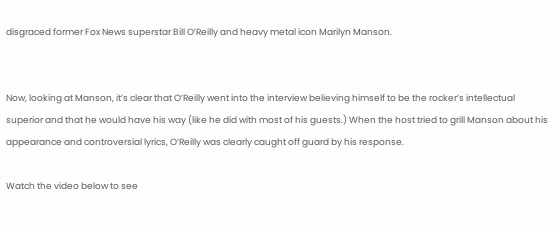disgraced former Fox News superstar Bill O’Reilly and heavy metal icon Marilyn Manson.


Now, looking at Manson, it’s clear that O’Reilly went into the interview believing himself to be the rocker’s intellectual superior and that he would have his way (like he did with most of his guests.) When the host tried to grill Manson about his appearance and controversial lyrics, O’Reilly was clearly caught off guard by his response.

Watch the video below to see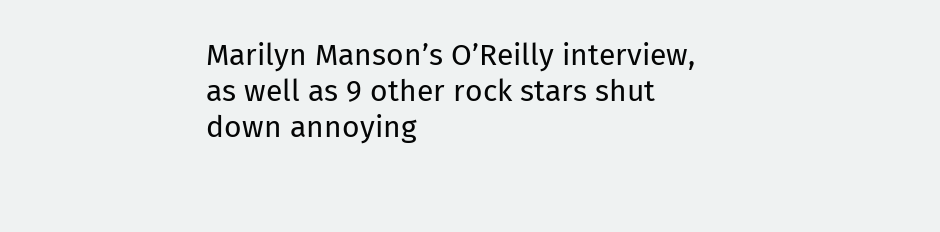Marilyn Manson’s O’Reilly interview, as well as 9 other rock stars shut down annoying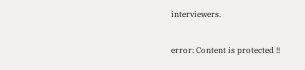interviewers.

error: Content is protected !!